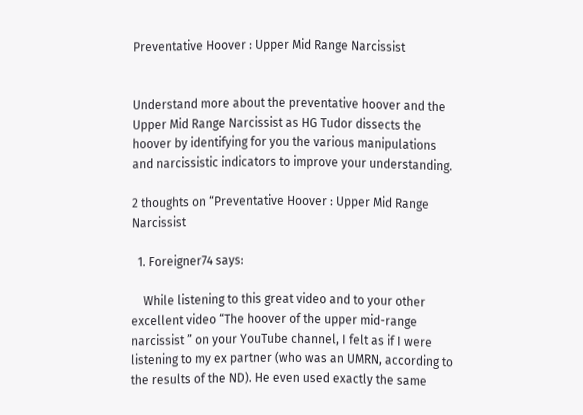Preventative Hoover : Upper Mid Range Narcissist


Understand more about the preventative hoover and the Upper Mid Range Narcissist as HG Tudor dissects the hoover by identifying for you the various manipulations and narcissistic indicators to improve your understanding.

2 thoughts on “Preventative Hoover : Upper Mid Range Narcissist

  1. Foreigner74 says:

    While listening to this great video and to your other excellent video “The hoover of the upper mid-range narcissist ” on your YouTube channel, I felt as if I were listening to my ex partner (who was an UMRN, according to the results of the ND). He even used exactly the same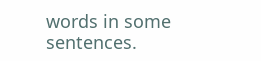words in some sentences.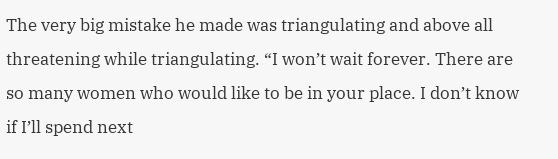The very big mistake he made was triangulating and above all threatening while triangulating. “I won’t wait forever. There are so many women who would like to be in your place. I don’t know if I’ll spend next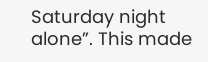Saturday night alone”. This made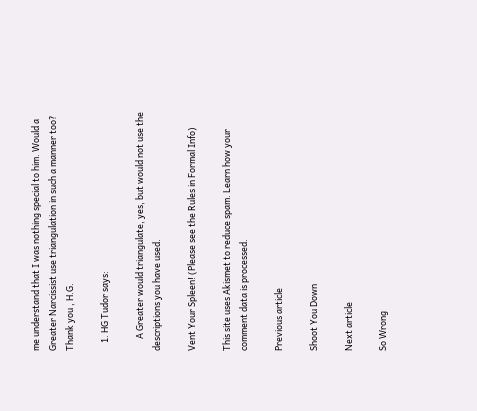me understand that I was nothing special to him. Would a Greater Narcissist use triangulation in such a manner too? Thank you , H.G.

    1. HG Tudor says:

      A Greater would triangulate, yes, but would not use the descriptions you have used.

Vent Your Spleen! (Please see the Rules in Formal Info)

This site uses Akismet to reduce spam. Learn how your comment data is processed.

Previous article

Shoot You Down

Next article

So Wrong